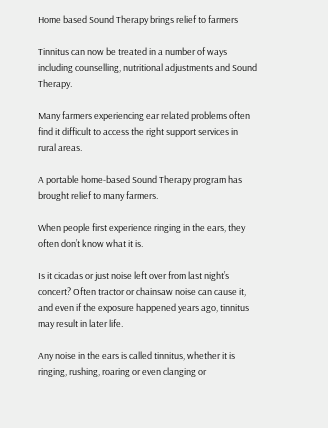Home based Sound Therapy brings relief to farmers

Tinnitus can now be treated in a number of ways including counselling, nutritional adjustments and Sound Therapy.

Many farmers experiencing ear related problems often find it difficult to access the right support services in rural areas.

A portable home-based Sound Therapy program has brought relief to many farmers.

When people first experience ringing in the ears, they often don’t know what it is.

Is it cicadas or just noise left over from last night’s concert? Often tractor or chainsaw noise can cause it, and even if the exposure happened years ago, tinnitus may result in later life.

Any noise in the ears is called tinnitus, whether it is ringing, rushing, roaring or even clanging or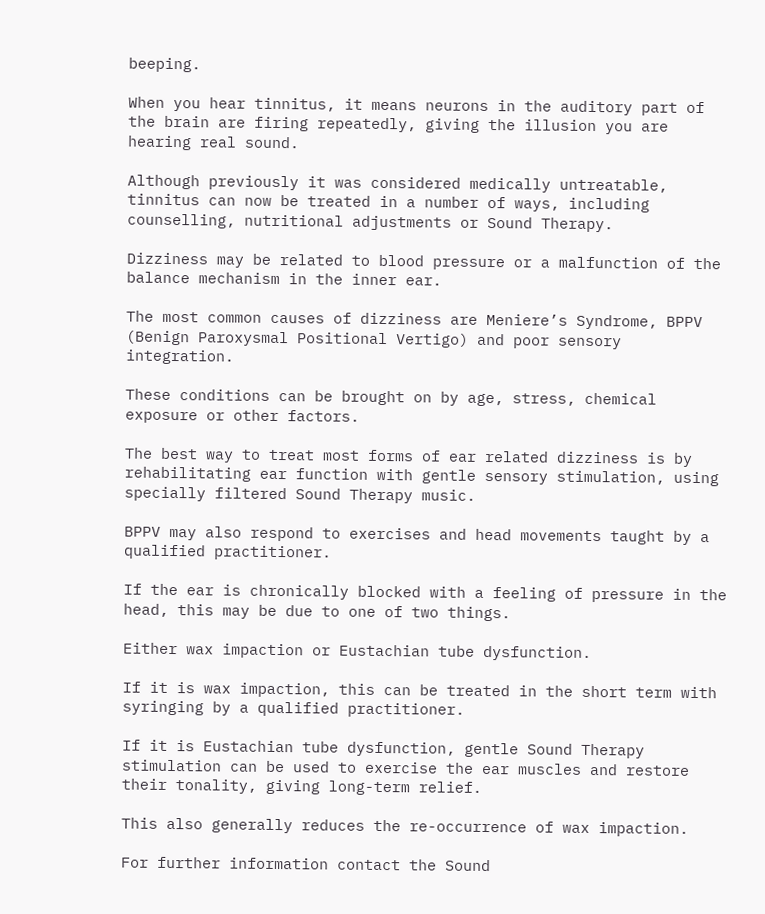beeping.

When you hear tinnitus, it means neurons in the auditory part of the brain are firing repeatedly, giving the illusion you are hearing real sound.

Although previously it was considered medically untreatable, tinnitus can now be treated in a number of ways, including counselling, nutritional adjustments or Sound Therapy.

Dizziness may be related to blood pressure or a malfunction of the balance mechanism in the inner ear.

The most common causes of dizziness are Meniere’s Syndrome, BPPV (Benign Paroxysmal Positional Vertigo) and poor sensory integration.

These conditions can be brought on by age, stress, chemical exposure or other factors.

The best way to treat most forms of ear related dizziness is by rehabilitating ear function with gentle sensory stimulation, using specially filtered Sound Therapy music.

BPPV may also respond to exercises and head movements taught by a qualified practitioner.

If the ear is chronically blocked with a feeling of pressure in the head, this may be due to one of two things.

Either wax impaction or Eustachian tube dysfunction.

If it is wax impaction, this can be treated in the short term with syringing by a qualified practitioner.

If it is Eustachian tube dysfunction, gentle Sound Therapy stimulation can be used to exercise the ear muscles and restore their tonality, giving long-term relief.

This also generally reduces the re-occurrence of wax impaction.

For further information contact the Sound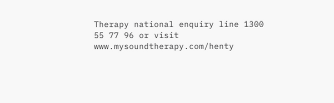Therapy national enquiry line 1300 55 77 96 or visit www.mysoundtherapy.com/henty